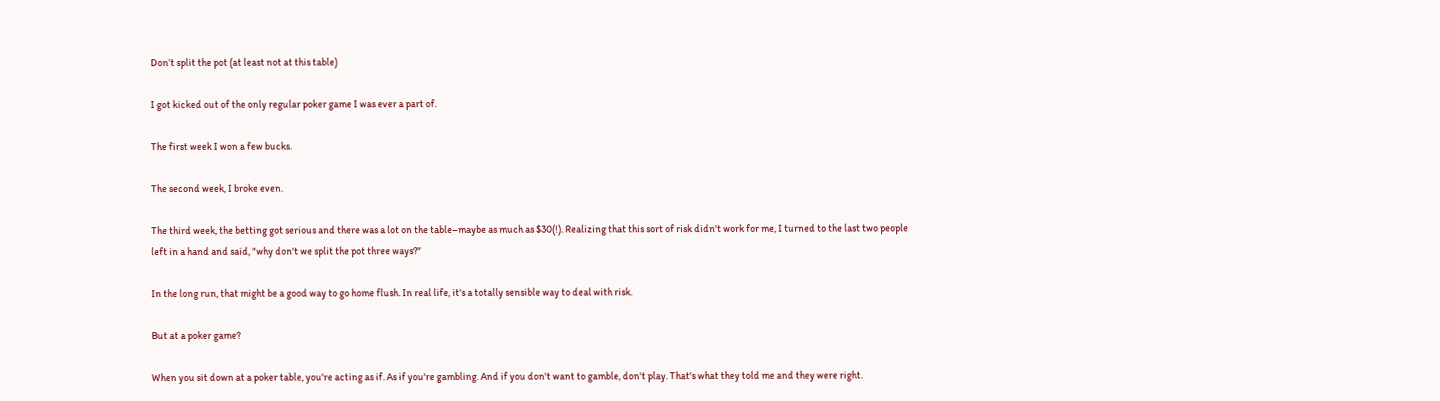Don’t split the pot (at least not at this table)

I got kicked out of the only regular poker game I was ever a part of.

The first week I won a few bucks.

The second week, I broke even.

The third week, the betting got serious and there was a lot on the table–maybe as much as $30(!). Realizing that this sort of risk didn't work for me, I turned to the last two people left in a hand and said, "why don't we split the pot three ways?"

In the long run, that might be a good way to go home flush. In real life, it's a totally sensible way to deal with risk.

But at a poker game?

When you sit down at a poker table, you're acting as if. As if you're gambling. And if you don't want to gamble, don't play. That's what they told me and they were right.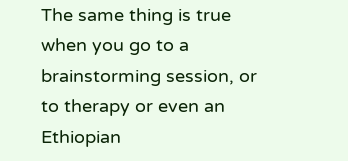The same thing is true when you go to a brainstorming session, or to therapy or even an Ethiopian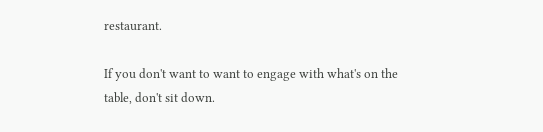restaurant.

If you don't want to want to engage with what's on the table, don't sit down.